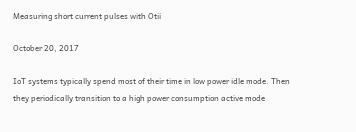Measuring short current pulses with Otii

October 20, 2017

IoT systems typically spend most of their time in low power idle mode. Then they periodically transition to a high power consumption active mode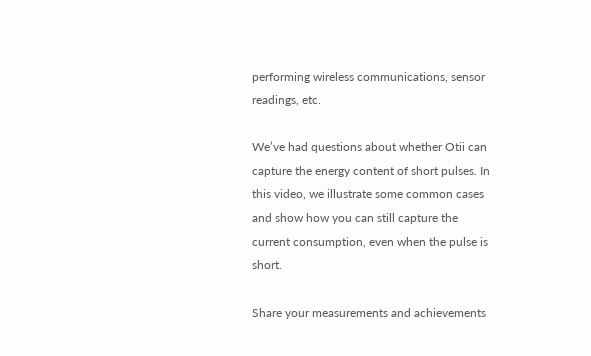performing wireless communications, sensor readings, etc.

We’ve had questions about whether Otii can capture the energy content of short pulses. In this video, we illustrate some common cases and show how you can still capture the current consumption, even when the pulse is short.

Share your measurements and achievements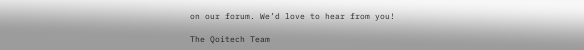on our forum. We’d love to hear from you!

The Qoitech Team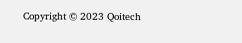Copyright © 2023 Qoitech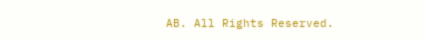AB. All Rights Reserved.